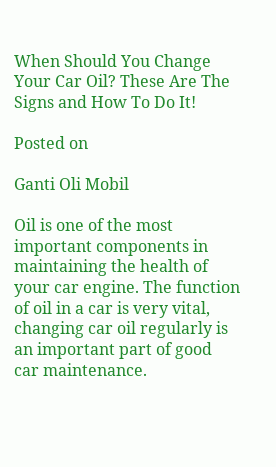When Should You Change Your Car Oil? These Are The Signs and How To Do It!

Posted on

Ganti Oli Mobil

Oil is one of the most important components in maintaining the health of your car engine. The function of oil in a car is very vital, changing car oil regularly is an important part of good car maintenance.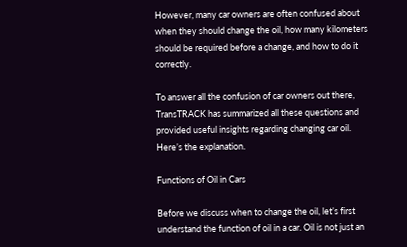However, many car owners are often confused about when they should change the oil, how many kilometers should be required before a change, and how to do it correctly.

To answer all the confusion of car owners out there, TransTRACK has summarized all these questions and provided useful insights regarding changing car oil. Here’s the explanation.

Functions of Oil in Cars

Before we discuss when to change the oil, let’s first understand the function of oil in a car. Oil is not just an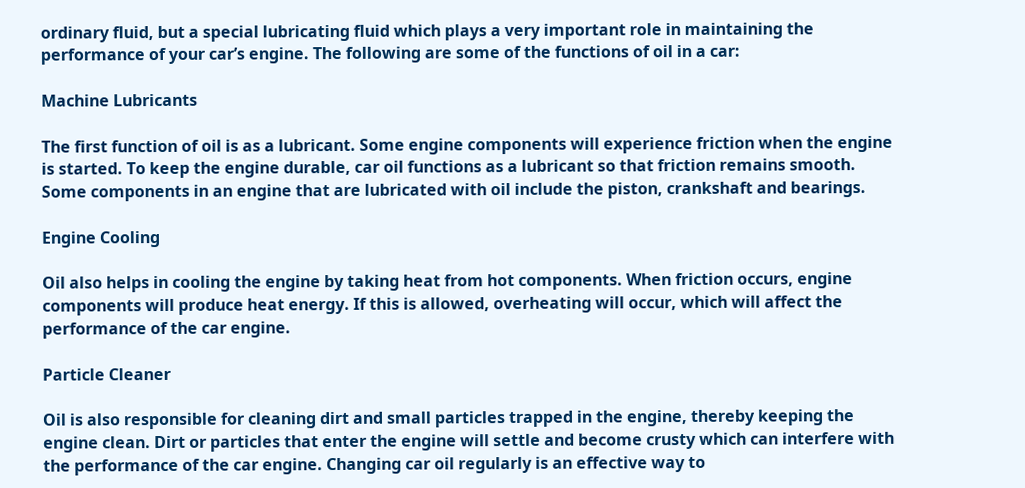ordinary fluid, but a special lubricating fluid which plays a very important role in maintaining the performance of your car’s engine. The following are some of the functions of oil in a car:

Machine Lubricants

The first function of oil is as a lubricant. Some engine components will experience friction when the engine is started. To keep the engine durable, car oil functions as a lubricant so that friction remains smooth. Some components in an engine that are lubricated with oil include the piston, crankshaft and bearings.

Engine Cooling

Oil also helps in cooling the engine by taking heat from hot components. When friction occurs, engine components will produce heat energy. If this is allowed, overheating will occur, which will affect the performance of the car engine.

Particle Cleaner

Oil is also responsible for cleaning dirt and small particles trapped in the engine, thereby keeping the engine clean. Dirt or particles that enter the engine will settle and become crusty which can interfere with the performance of the car engine. Changing car oil regularly is an effective way to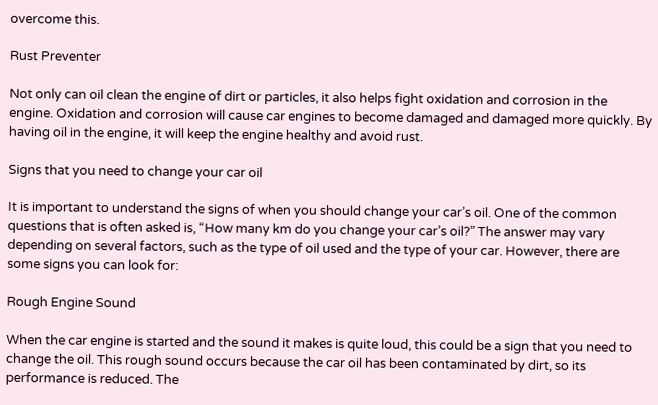overcome this.

Rust Preventer

Not only can oil clean the engine of dirt or particles, it also helps fight oxidation and corrosion in the engine. Oxidation and corrosion will cause car engines to become damaged and damaged more quickly. By having oil in the engine, it will keep the engine healthy and avoid rust.

Signs that you need to change your car oil

It is important to understand the signs of when you should change your car’s oil. One of the common questions that is often asked is, “How many km do you change your car’s oil?” The answer may vary depending on several factors, such as the type of oil used and the type of your car. However, there are some signs you can look for:

Rough Engine Sound

When the car engine is started and the sound it makes is quite loud, this could be a sign that you need to change the oil. This rough sound occurs because the car oil has been contaminated by dirt, so its performance is reduced. The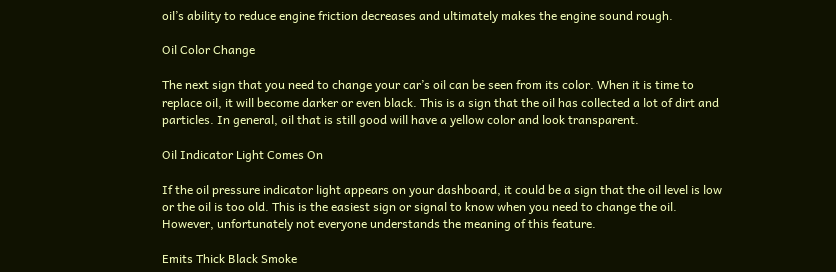oil’s ability to reduce engine friction decreases and ultimately makes the engine sound rough.

Oil Color Change

The next sign that you need to change your car’s oil can be seen from its color. When it is time to replace oil, it will become darker or even black. This is a sign that the oil has collected a lot of dirt and particles. In general, oil that is still good will have a yellow color and look transparent.

Oil Indicator Light Comes On

If the oil pressure indicator light appears on your dashboard, it could be a sign that the oil level is low or the oil is too old. This is the easiest sign or signal to know when you need to change the oil. However, unfortunately not everyone understands the meaning of this feature.

Emits Thick Black Smoke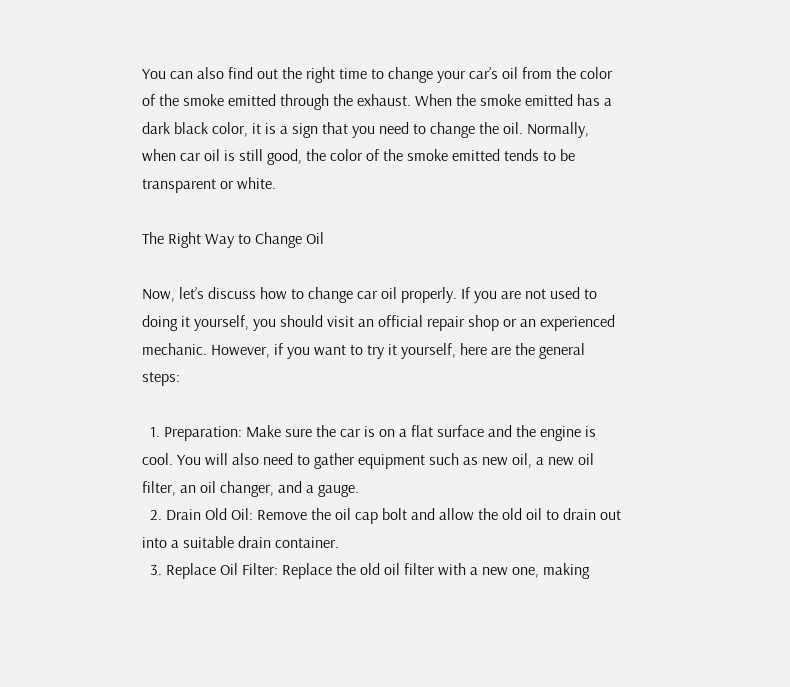You can also find out the right time to change your car’s oil from the color of the smoke emitted through the exhaust. When the smoke emitted has a dark black color, it is a sign that you need to change the oil. Normally, when car oil is still good, the color of the smoke emitted tends to be transparent or white.

The Right Way to Change Oil

Now, let’s discuss how to change car oil properly. If you are not used to doing it yourself, you should visit an official repair shop or an experienced mechanic. However, if you want to try it yourself, here are the general steps:

  1. Preparation: Make sure the car is on a flat surface and the engine is cool. You will also need to gather equipment such as new oil, a new oil filter, an oil changer, and a gauge.
  2. Drain Old Oil: Remove the oil cap bolt and allow the old oil to drain out into a suitable drain container.
  3. Replace Oil Filter: Replace the old oil filter with a new one, making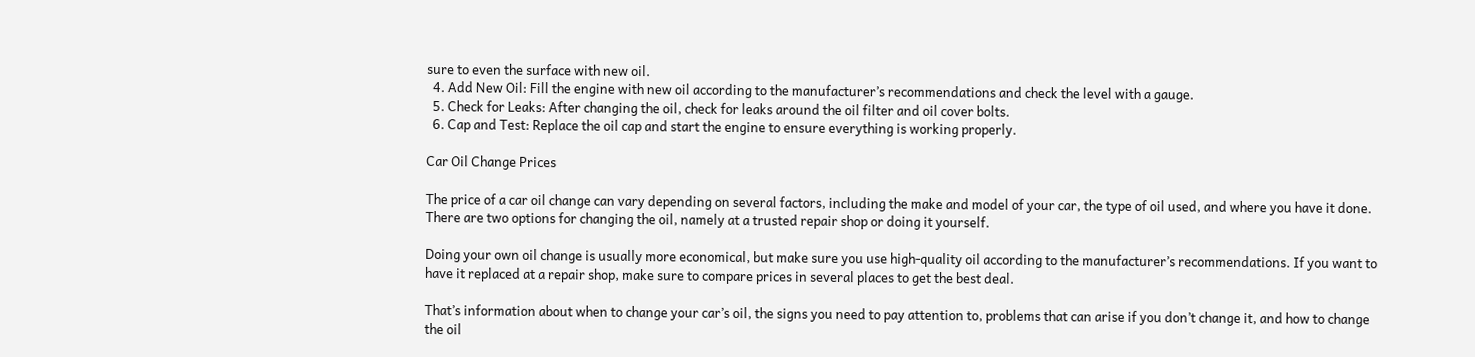sure to even the surface with new oil.
  4. Add New Oil: Fill the engine with new oil according to the manufacturer’s recommendations and check the level with a gauge.
  5. Check for Leaks: After changing the oil, check for leaks around the oil filter and oil cover bolts.
  6. Cap and Test: Replace the oil cap and start the engine to ensure everything is working properly.

Car Oil Change Prices

The price of a car oil change can vary depending on several factors, including the make and model of your car, the type of oil used, and where you have it done. There are two options for changing the oil, namely at a trusted repair shop or doing it yourself.

Doing your own oil change is usually more economical, but make sure you use high-quality oil according to the manufacturer’s recommendations. If you want to have it replaced at a repair shop, make sure to compare prices in several places to get the best deal.

That’s information about when to change your car’s oil, the signs you need to pay attention to, problems that can arise if you don’t change it, and how to change the oil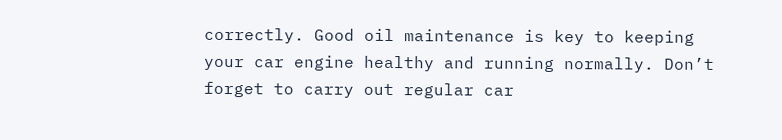correctly. Good oil maintenance is key to keeping your car engine healthy and running normally. Don’t forget to carry out regular car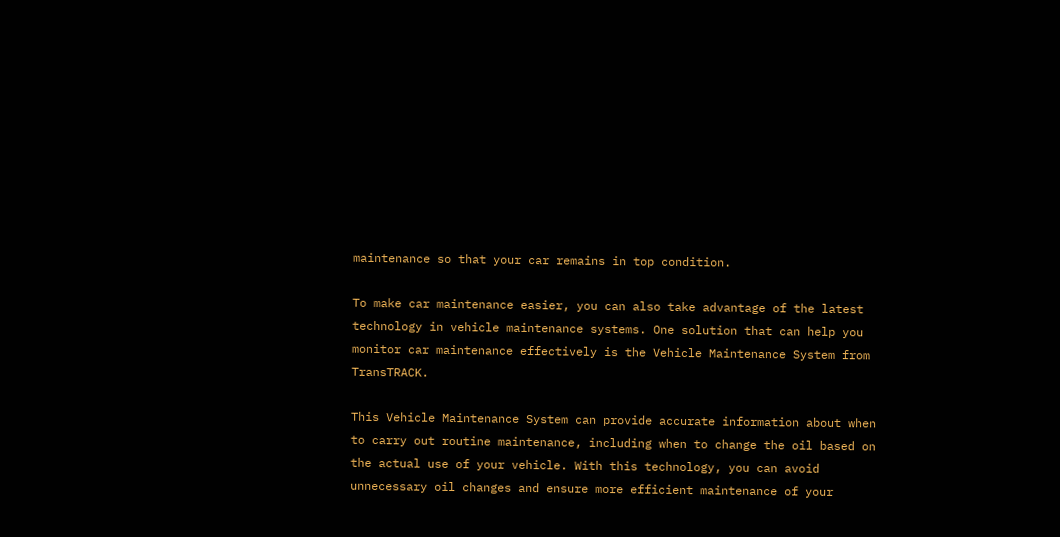maintenance so that your car remains in top condition.

To make car maintenance easier, you can also take advantage of the latest technology in vehicle maintenance systems. One solution that can help you monitor car maintenance effectively is the Vehicle Maintenance System from TransTRACK.

This Vehicle Maintenance System can provide accurate information about when to carry out routine maintenance, including when to change the oil based on the actual use of your vehicle. With this technology, you can avoid unnecessary oil changes and ensure more efficient maintenance of your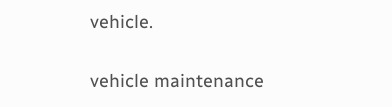vehicle.


vehicle maintenance